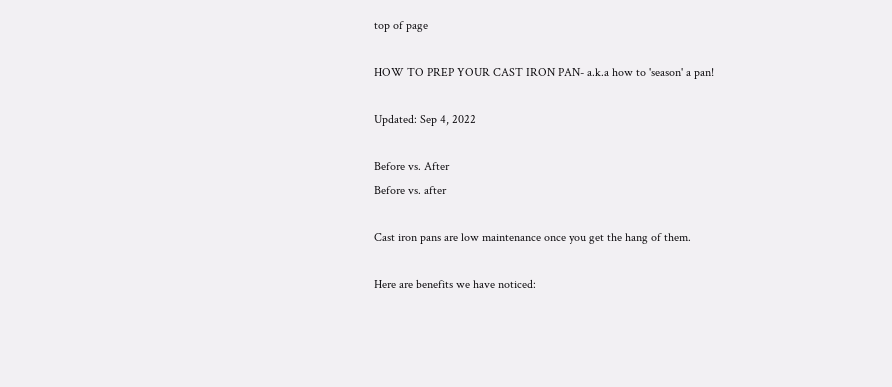top of page

HOW TO PREP YOUR CAST IRON PAN- a.k.a how to 'season' a pan!

Updated: Sep 4, 2022

Before vs. After
Before vs. after

Cast iron pans are low maintenance once you get the hang of them.

Here are benefits we have noticed: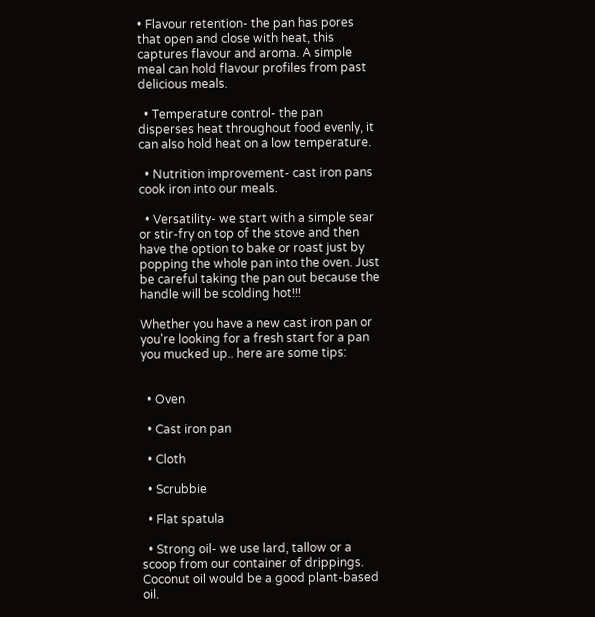• Flavour retention- the pan has pores that open and close with heat, this captures flavour and aroma. A simple meal can hold flavour profiles from past delicious meals.

  • Temperature control- the pan disperses heat throughout food evenly, it can also hold heat on a low temperature.

  • Nutrition improvement- cast iron pans cook iron into our meals.

  • Versatility- we start with a simple sear or stir-fry on top of the stove and then have the option to bake or roast just by popping the whole pan into the oven. Just be careful taking the pan out because the handle will be scolding hot!!!

Whether you have a new cast iron pan or you're looking for a fresh start for a pan you mucked up.. here are some tips:


  • Oven

  • Cast iron pan

  • Cloth

  • Scrubbie

  • Flat spatula

  • Strong oil- we use lard, tallow or a scoop from our container of drippings. Coconut oil would be a good plant-based oil.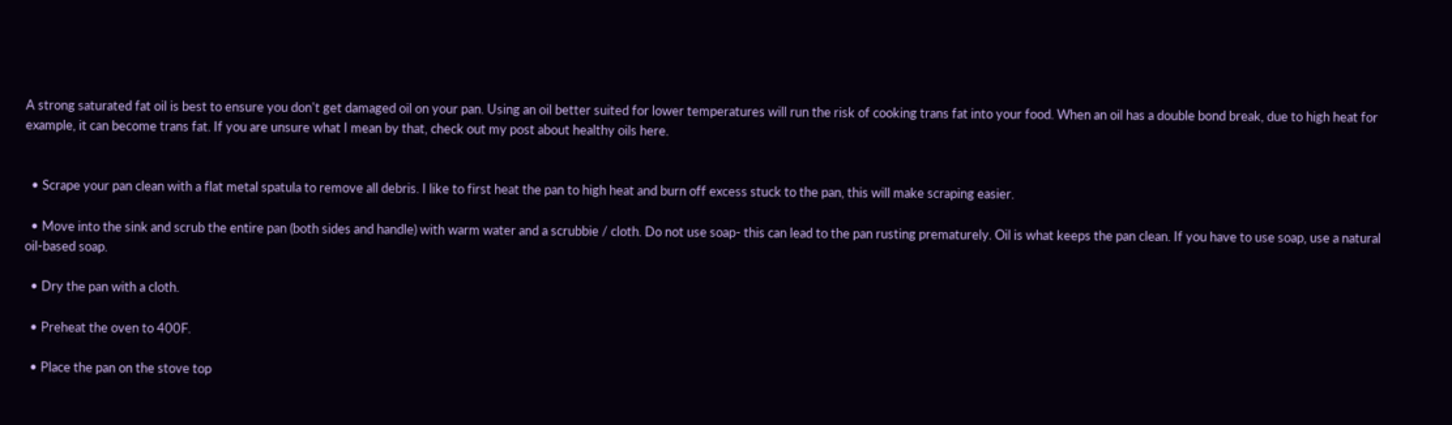A strong saturated fat oil is best to ensure you don't get damaged oil on your pan. Using an oil better suited for lower temperatures will run the risk of cooking trans fat into your food. When an oil has a double bond break, due to high heat for example, it can become trans fat. If you are unsure what I mean by that, check out my post about healthy oils here.


  • Scrape your pan clean with a flat metal spatula to remove all debris. I like to first heat the pan to high heat and burn off excess stuck to the pan, this will make scraping easier.

  • Move into the sink and scrub the entire pan (both sides and handle) with warm water and a scrubbie / cloth. Do not use soap- this can lead to the pan rusting prematurely. Oil is what keeps the pan clean. If you have to use soap, use a natural oil-based soap.

  • Dry the pan with a cloth.

  • Preheat the oven to 400F.

  • Place the pan on the stove top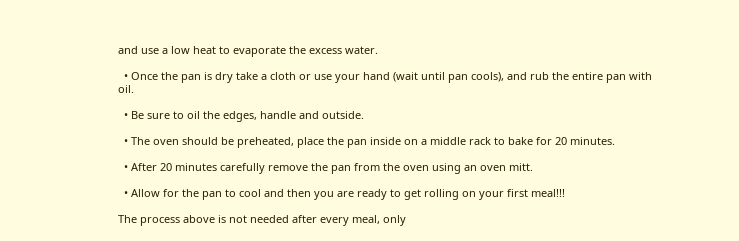and use a low heat to evaporate the excess water.

  • Once the pan is dry take a cloth or use your hand (wait until pan cools), and rub the entire pan with oil.

  • Be sure to oil the edges, handle and outside.

  • The oven should be preheated, place the pan inside on a middle rack to bake for 20 minutes.

  • After 20 minutes carefully remove the pan from the oven using an oven mitt.

  • Allow for the pan to cool and then you are ready to get rolling on your first meal!!!

The process above is not needed after every meal, only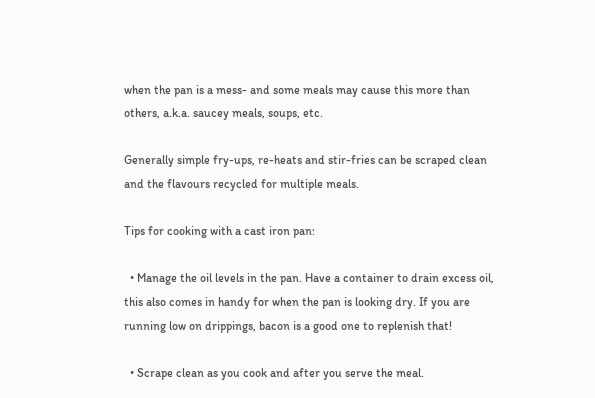when the pan is a mess- and some meals may cause this more than others, a.k.a. saucey meals, soups, etc.

Generally simple fry-ups, re-heats and stir-fries can be scraped clean and the flavours recycled for multiple meals.

Tips for cooking with a cast iron pan:

  • Manage the oil levels in the pan. Have a container to drain excess oil, this also comes in handy for when the pan is looking dry. If you are running low on drippings, bacon is a good one to replenish that!

  • Scrape clean as you cook and after you serve the meal.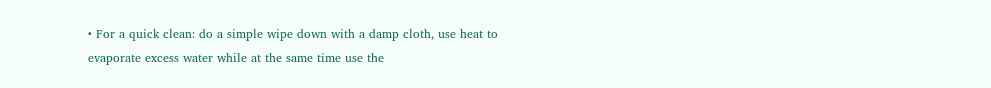• For a quick clean: do a simple wipe down with a damp cloth, use heat to evaporate excess water while at the same time use the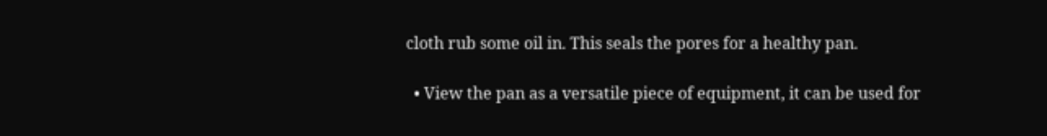cloth rub some oil in. This seals the pores for a healthy pan.

  • View the pan as a versatile piece of equipment, it can be used for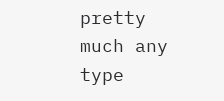pretty much any type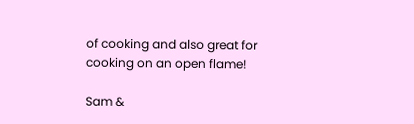of cooking and also great for cooking on an open flame!

Sam &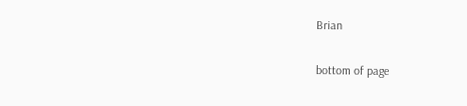Brian


bottom of page